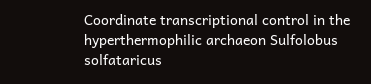Coordinate transcriptional control in the hyperthermophilic archaeon Sulfolobus solfataricus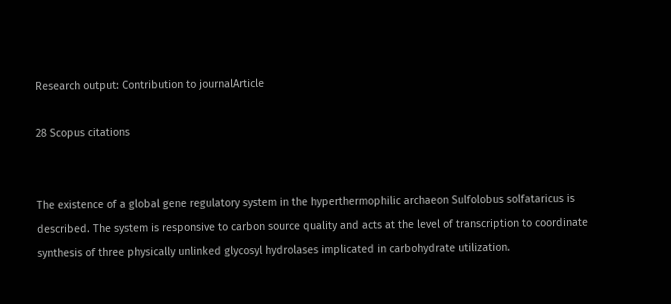Research output: Contribution to journalArticle

28 Scopus citations


The existence of a global gene regulatory system in the hyperthermophilic archaeon Sulfolobus solfataricus is described. The system is responsive to carbon source quality and acts at the level of transcription to coordinate synthesis of three physically unlinked glycosyl hydrolases implicated in carbohydrate utilization.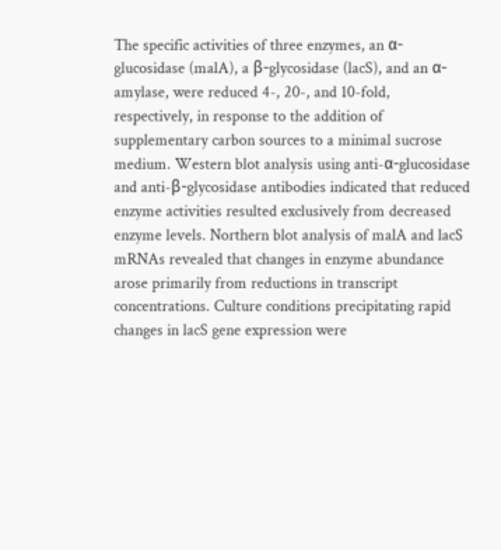The specific activities of three enzymes, an α-glucosidase (malA), a β-glycosidase (lacS), and an α- amylase, were reduced 4-, 20-, and 10-fold, respectively, in response to the addition of supplementary carbon sources to a minimal sucrose medium. Western blot analysis using anti-α-glucosidase and anti-β-glycosidase antibodies indicated that reduced enzyme activities resulted exclusively from decreased enzyme levels. Northern blot analysis of malA and lacS mRNAs revealed that changes in enzyme abundance arose primarily from reductions in transcript concentrations. Culture conditions precipitating rapid changes in lacS gene expression were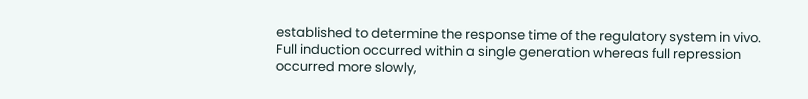established to determine the response time of the regulatory system in vivo. Full induction occurred within a single generation whereas full repression occurred more slowly,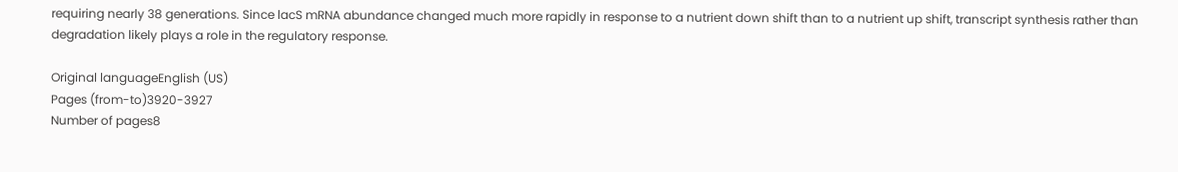requiring nearly 38 generations. Since lacS mRNA abundance changed much more rapidly in response to a nutrient down shift than to a nutrient up shift, transcript synthesis rather than degradation likely plays a role in the regulatory response.

Original languageEnglish (US)
Pages (from-to)3920-3927
Number of pages8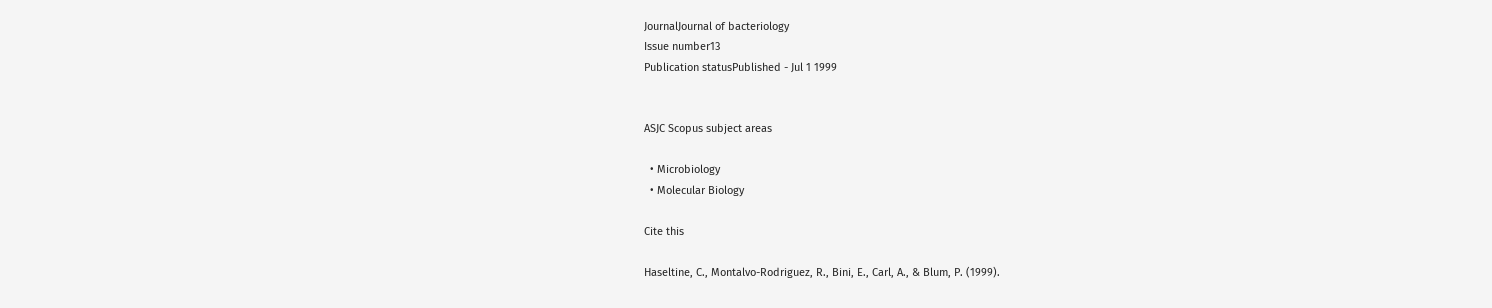JournalJournal of bacteriology
Issue number13
Publication statusPublished - Jul 1 1999


ASJC Scopus subject areas

  • Microbiology
  • Molecular Biology

Cite this

Haseltine, C., Montalvo-Rodriguez, R., Bini, E., Carl, A., & Blum, P. (1999).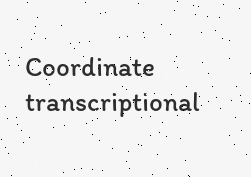Coordinate transcriptional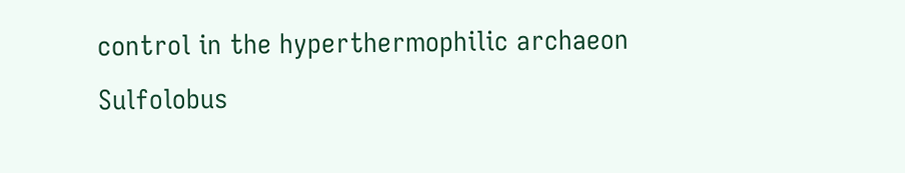control in the hyperthermophilic archaeon Sulfolobus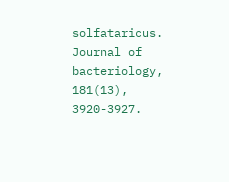solfataricus. Journal of bacteriology, 181(13), 3920-3927.